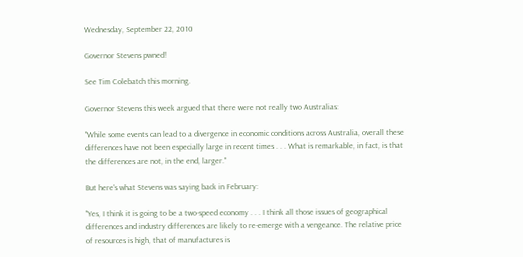Wednesday, September 22, 2010

Governor Stevens pwned!

See Tim Colebatch this morning.

Governor Stevens this week argued that there were not really two Australias:

"While some events can lead to a divergence in economic conditions across Australia, overall these differences have not been especially large in recent times . . . What is remarkable, in fact, is that the differences are not, in the end, larger."

But here's what Stevens was saying back in February:

"Yes, I think it is going to be a two-speed economy . . . I think all those issues of geographical differences and industry differences are likely to re-emerge with a vengeance. The relative price of resources is high, that of manufactures is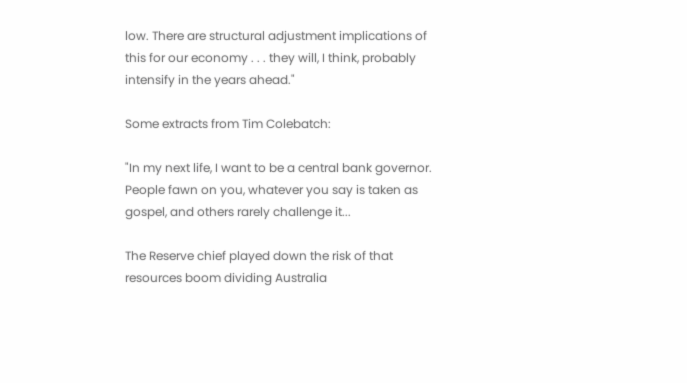low. There are structural adjustment implications of this for our economy . . . they will, I think, probably intensify in the years ahead."

Some extracts from Tim Colebatch:

"In my next life, I want to be a central bank governor. People fawn on you, whatever you say is taken as gospel, and others rarely challenge it...

The Reserve chief played down the risk of that resources boom dividing Australia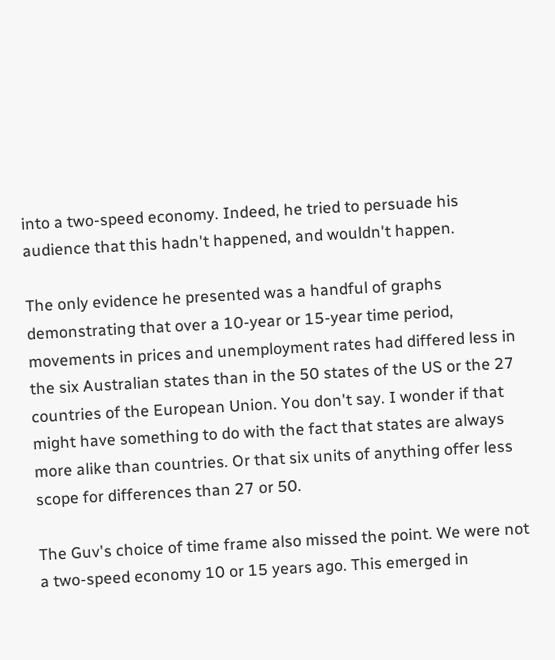into a two-speed economy. Indeed, he tried to persuade his audience that this hadn't happened, and wouldn't happen.

The only evidence he presented was a handful of graphs demonstrating that over a 10-year or 15-year time period, movements in prices and unemployment rates had differed less in the six Australian states than in the 50 states of the US or the 27 countries of the European Union. You don't say. I wonder if that might have something to do with the fact that states are always more alike than countries. Or that six units of anything offer less scope for differences than 27 or 50.

The Guv's choice of time frame also missed the point. We were not a two-speed economy 10 or 15 years ago. This emerged in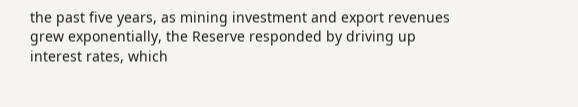the past five years, as mining investment and export revenues grew exponentially, the Reserve responded by driving up interest rates, which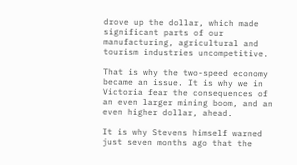drove up the dollar, which made significant parts of our manufacturing, agricultural and tourism industries uncompetitive.

That is why the two-speed economy became an issue. It is why we in Victoria fear the consequences of an even larger mining boom, and an even higher dollar, ahead.

It is why Stevens himself warned just seven months ago that the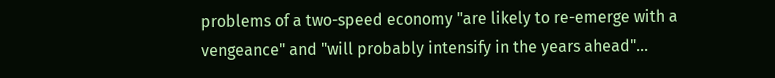problems of a two-speed economy "are likely to re-emerge with a vengeance" and "will probably intensify in the years ahead"...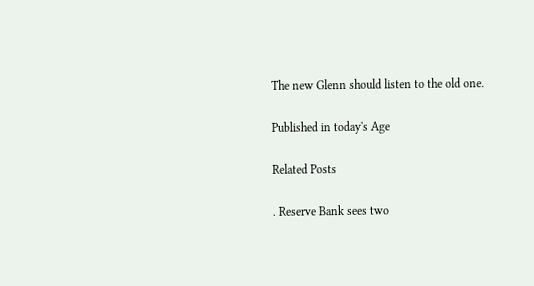The new Glenn should listen to the old one.

Published in today's Age

Related Posts

. Reserve Bank sees two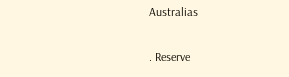Australias

. Reserve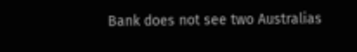Bank does not see two Australias